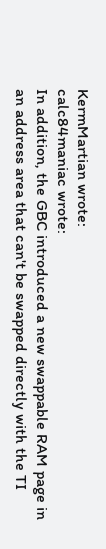KermMartian wrote:
calc84maniac wrote:
In addition, the GBC introduced a new swappable RAM page in an address area that can't be swapped directly with the TI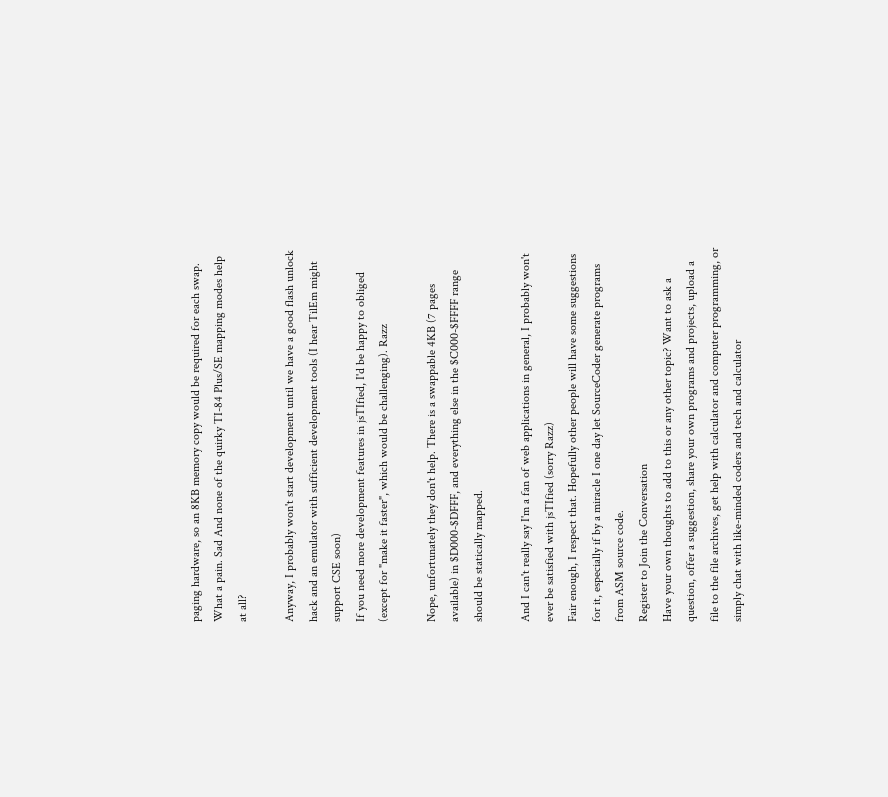paging hardware, so an 8KB memory copy would be required for each swap.
What a pain. Sad And none of the quirky TI-84 Plus/SE mapping modes help at all?

Anyway, I probably won't start development until we have a good flash unlock hack and an emulator with sufficient development tools (I hear TilEm might support CSE soon)
If you need more development features in jsTIfied, I'd be happy to obliged (except for "make it faster", which would be challenging). Razz

Nope, unfortunately they don't help. There is a swappable 4KB (7 pages available) in $D000-$DFFF, and everything else in the $C000-$FFFF range should be statically mapped.

And I can't really say I'm a fan of web applications in general, I probably won't ever be satisfied with jsTIfied (sorry Razz)
Fair enough, I respect that. Hopefully other people will have some suggestions for it, especially if by a miracle I one day let SourceCoder generate programs from ASM source code.
Register to Join the Conversation
Have your own thoughts to add to this or any other topic? Want to ask a question, offer a suggestion, share your own programs and projects, upload a file to the file archives, get help with calculator and computer programming, or simply chat with like-minded coders and tech and calculator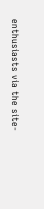enthusiasts via the site-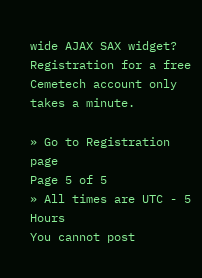wide AJAX SAX widget? Registration for a free Cemetech account only takes a minute.

» Go to Registration page
Page 5 of 5
» All times are UTC - 5 Hours
You cannot post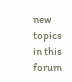new topics in this forum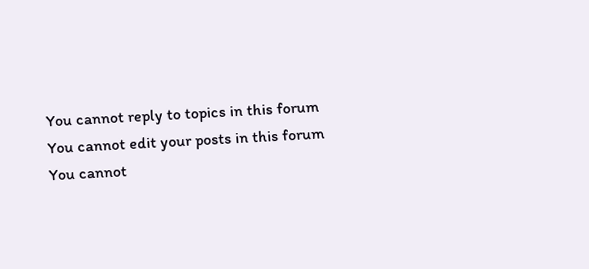You cannot reply to topics in this forum
You cannot edit your posts in this forum
You cannot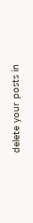delete your posts in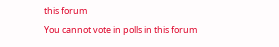this forum
You cannot vote in polls in this forum